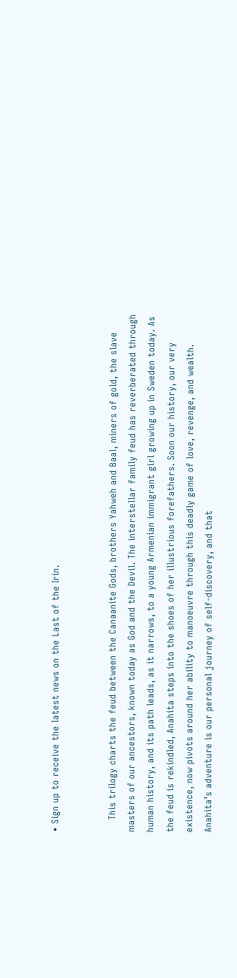• Sign up to receive the latest news on the Last of the Irin.


    This trilogy charts the feud between the Canaanite Gods, brothers Yahweh and Baal, miners of gold, the slave masters of our ancestors, known today as God and the Devil. The interstellar family feud has reverberated through human history, and its path leads, as it narrows, to a young Armenian immigrant girl growing up in Sweden today. As the feud is rekindled, Anahita steps into the shoes of her illustrious forefathers. Soon our history, our very existence, now pivots around her ability to manoeuvre through this deadly game of love, revenge, and wealth. Anahita’s adventure is our personal journey of self-discovery, and that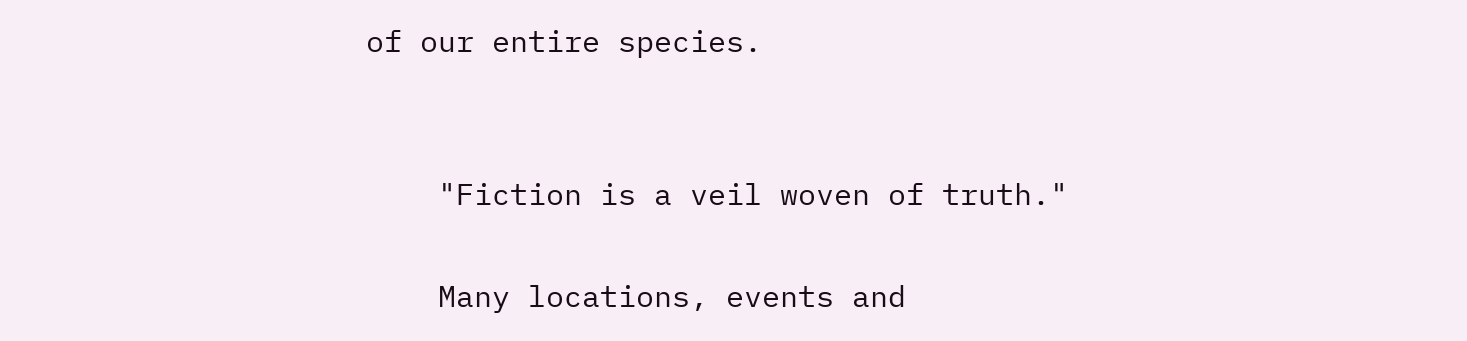of our entire species.


    "Fiction is a veil woven of truth."

    Many locations, events and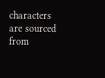characters are sourced from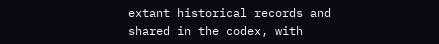extant historical records and shared in the codex, with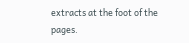extracts at the foot of the pages.